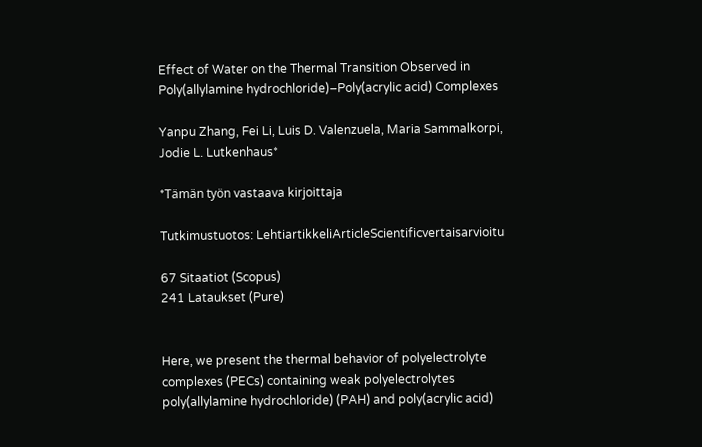Effect of Water on the Thermal Transition Observed in Poly(allylamine hydrochloride)–Poly(acrylic acid) Complexes

Yanpu Zhang, Fei Li, Luis D. Valenzuela, Maria Sammalkorpi, Jodie L. Lutkenhaus*

*Tämän työn vastaava kirjoittaja

Tutkimustuotos: LehtiartikkeliArticleScientificvertaisarvioitu

67 Sitaatiot (Scopus)
241 Lataukset (Pure)


Here, we present the thermal behavior of polyelectrolyte complexes (PECs) containing weak polyelectrolytes poly(allylamine hydrochloride) (PAH) and poly(acrylic acid)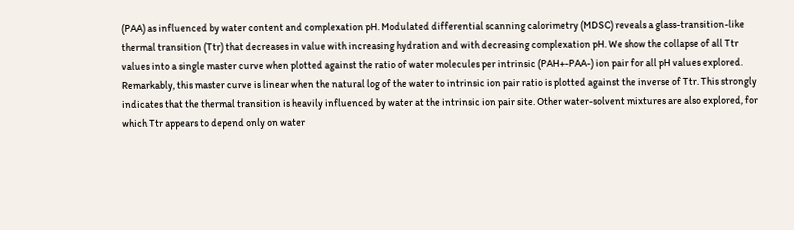(PAA) as influenced by water content and complexation pH. Modulated differential scanning calorimetry (MDSC) reveals a glass-transition-like thermal transition (Ttr) that decreases in value with increasing hydration and with decreasing complexation pH. We show the collapse of all Ttr values into a single master curve when plotted against the ratio of water molecules per intrinsic (PAH+-PAA-) ion pair for all pH values explored. Remarkably, this master curve is linear when the natural log of the water to intrinsic ion pair ratio is plotted against the inverse of Ttr. This strongly indicates that the thermal transition is heavily influenced by water at the intrinsic ion pair site. Other water-solvent mixtures are also explored, for which Ttr appears to depend only on water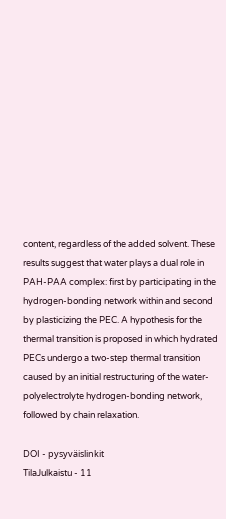content, regardless of the added solvent. These results suggest that water plays a dual role in PAH-PAA complex: first by participating in the hydrogen-bonding network within and second by plasticizing the PEC. A hypothesis for the thermal transition is proposed in which hydrated PECs undergo a two-step thermal transition caused by an initial restructuring of the water-polyelectrolyte hydrogen-bonding network, followed by chain relaxation.

DOI - pysyväislinkit
TilaJulkaistu - 11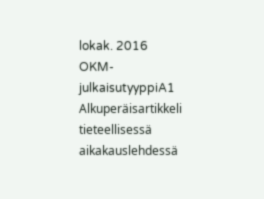lokak. 2016
OKM-julkaisutyyppiA1 Alkuperäisartikkeli tieteellisessä aikakauslehdessä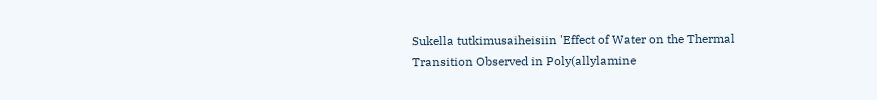Sukella tutkimusaiheisiin 'Effect of Water on the Thermal Transition Observed in Poly(allylamine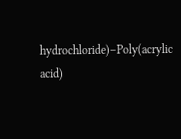hydrochloride)–Poly(acrylic acid)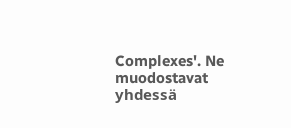Complexes'. Ne muodostavat yhdessä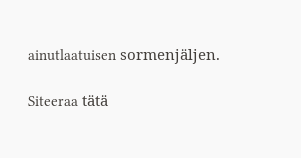ainutlaatuisen sormenjäljen.

Siteeraa tätä